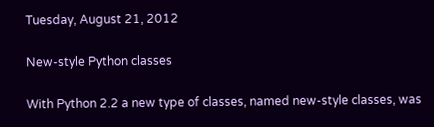Tuesday, August 21, 2012

New-style Python classes

With Python 2.2 a new type of classes, named new-style classes, was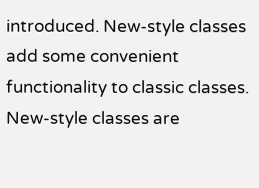introduced. New-style classes add some convenient functionality to classic classes. New-style classes are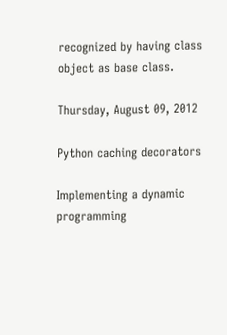recognized by having class object as base class.

Thursday, August 09, 2012

Python caching decorators

Implementing a dynamic programming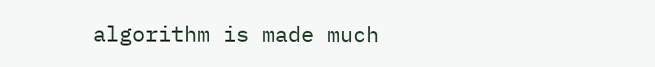algorithm is made much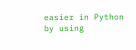easier in Python by using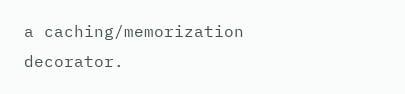a caching/memorization decorator.